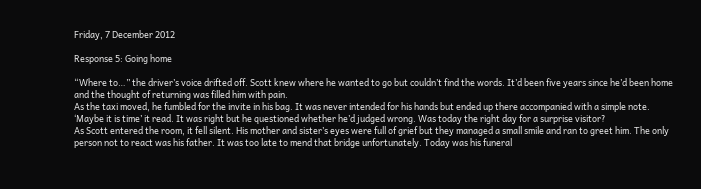Friday, 7 December 2012

Response 5: Going home

“Where to…” the driver’s voice drifted off. Scott knew where he wanted to go but couldn’t find the words. It’d been five years since he’d been home and the thought of returning was filled him with pain.
As the taxi moved, he fumbled for the invite in his bag. It was never intended for his hands but ended up there accompanied with a simple note. ‘Maybe it is time’ it read. It was right but he questioned whether he’d judged wrong. Was today the right day for a surprise visitor?
As Scott entered the room, it fell silent. His mother and sister’s eyes were full of grief but they managed a small smile and ran to greet him. The only person not to react was his father. It was too late to mend that bridge unfortunately. Today was his funeral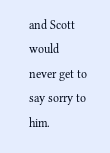and Scott would never get to say sorry to him.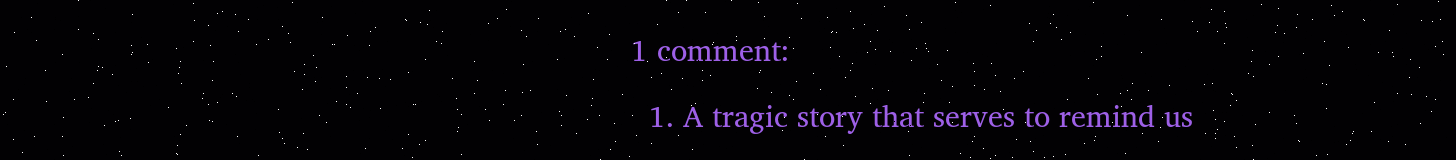1 comment:

  1. A tragic story that serves to remind us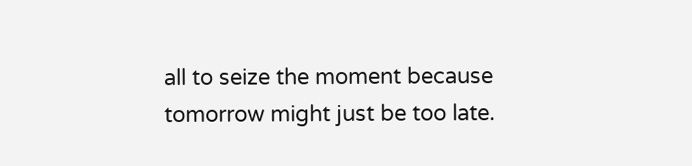all to seize the moment because tomorrow might just be too late.